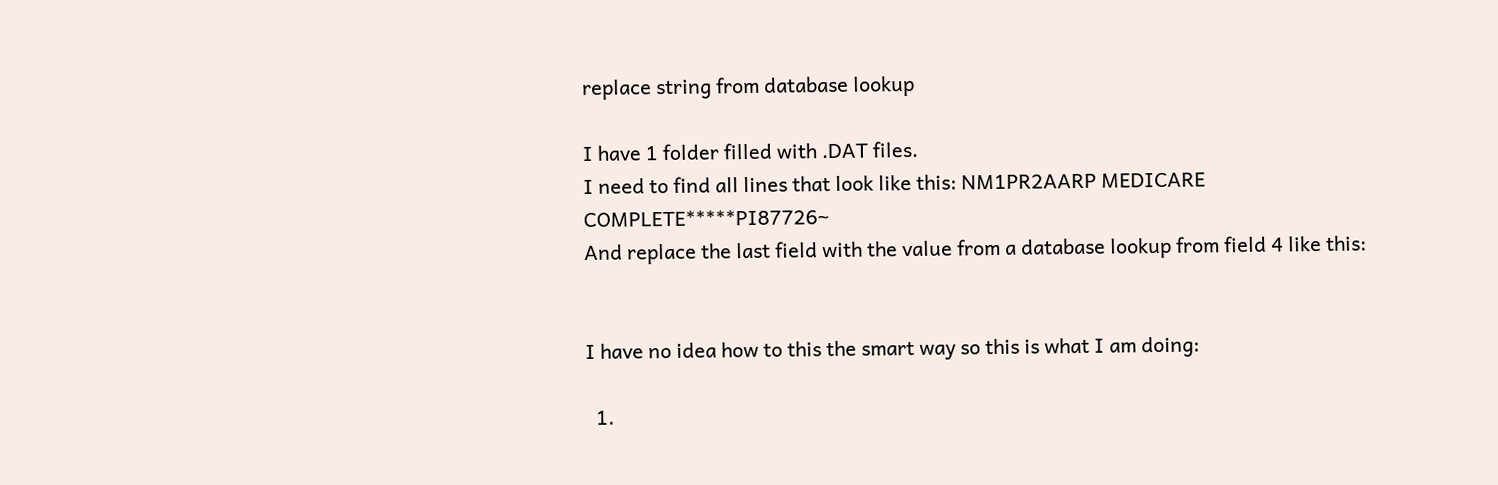replace string from database lookup

I have 1 folder filled with .DAT files.
I need to find all lines that look like this: NM1PR2AARP MEDICARE COMPLETE*****PI87726~
And replace the last field with the value from a database lookup from field 4 like this:


I have no idea how to this the smart way so this is what I am doing:

  1.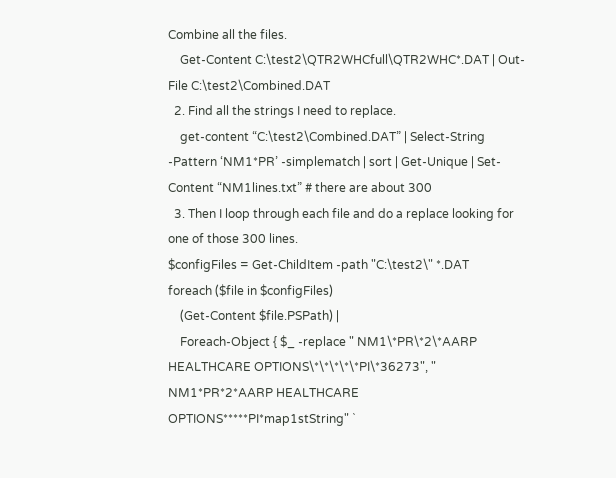Combine all the files.
    Get-Content C:\test2\QTR2WHCfull\QTR2WHC*.DAT | Out-File C:\test2\Combined.DAT
  2. Find all the strings I need to replace.
    get-content “C:\test2\Combined.DAT” | Select-String -Pattern ‘NM1*PR’ -simplematch | sort | Get-Unique | Set-Content “NM1lines.txt” # there are about 300
  3. Then I loop through each file and do a replace looking for one of those 300 lines.
$configFiles = Get-ChildItem -path "C:\test2\" *.DAT
foreach ($file in $configFiles)
    (Get-Content $file.PSPath) |
    Foreach-Object { $_ -replace " NM1\*PR\*2\*AARP HEALTHCARE OPTIONS\*\*\*\*\*PI\*36273", " NM1*PR*2*AARP HEALTHCARE OPTIONS*****PI*map1stString" `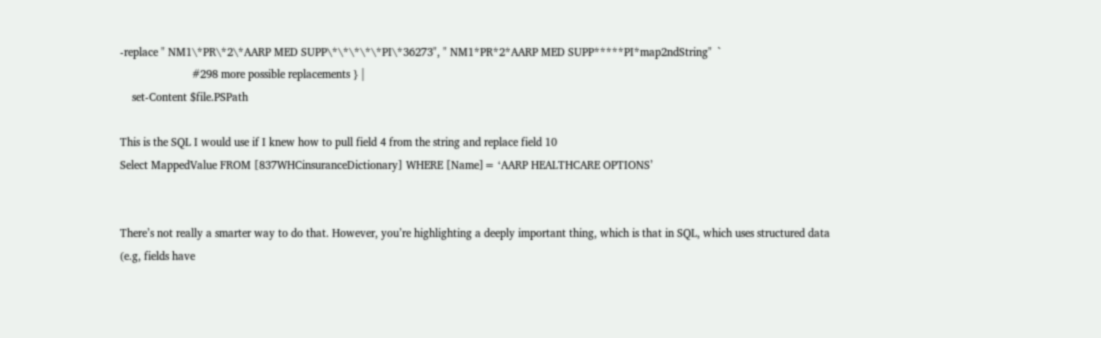-replace " NM1\*PR\*2\*AARP MED SUPP\*\*\*\*\*PI\*36273", " NM1*PR*2*AARP MED SUPP*****PI*map2ndString"  `
                        #298 more possible replacements } |
    set-Content $file.PSPath

This is the SQL I would use if I knew how to pull field 4 from the string and replace field 10
Select MappedValue FROM [837WHCinsuranceDictionary] WHERE [Name]= ‘AARP HEALTHCARE OPTIONS’


There’s not really a smarter way to do that. However, you’re highlighting a deeply important thing, which is that in SQL, which uses structured data (e.g, fields have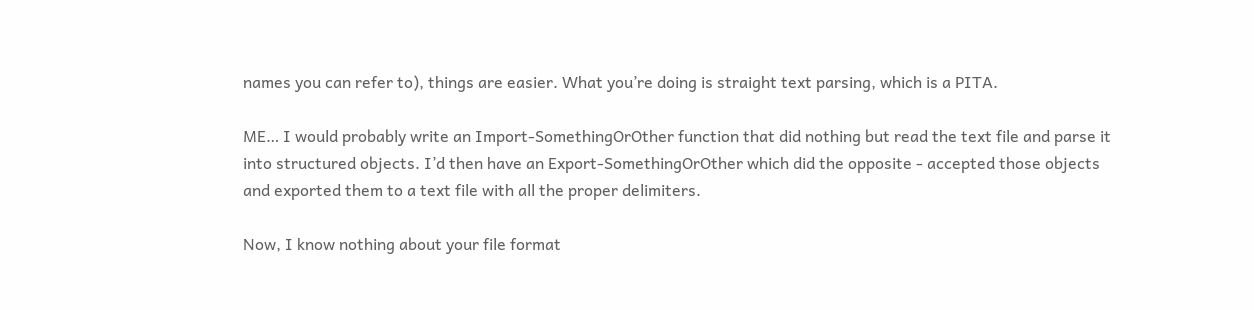names you can refer to), things are easier. What you’re doing is straight text parsing, which is a PITA.

ME… I would probably write an Import-SomethingOrOther function that did nothing but read the text file and parse it into structured objects. I’d then have an Export-SomethingOrOther which did the opposite - accepted those objects and exported them to a text file with all the proper delimiters.

Now, I know nothing about your file format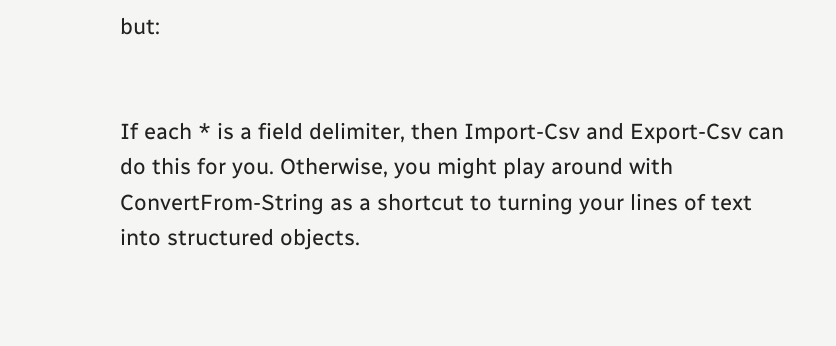but:


If each * is a field delimiter, then Import-Csv and Export-Csv can do this for you. Otherwise, you might play around with ConvertFrom-String as a shortcut to turning your lines of text into structured objects.